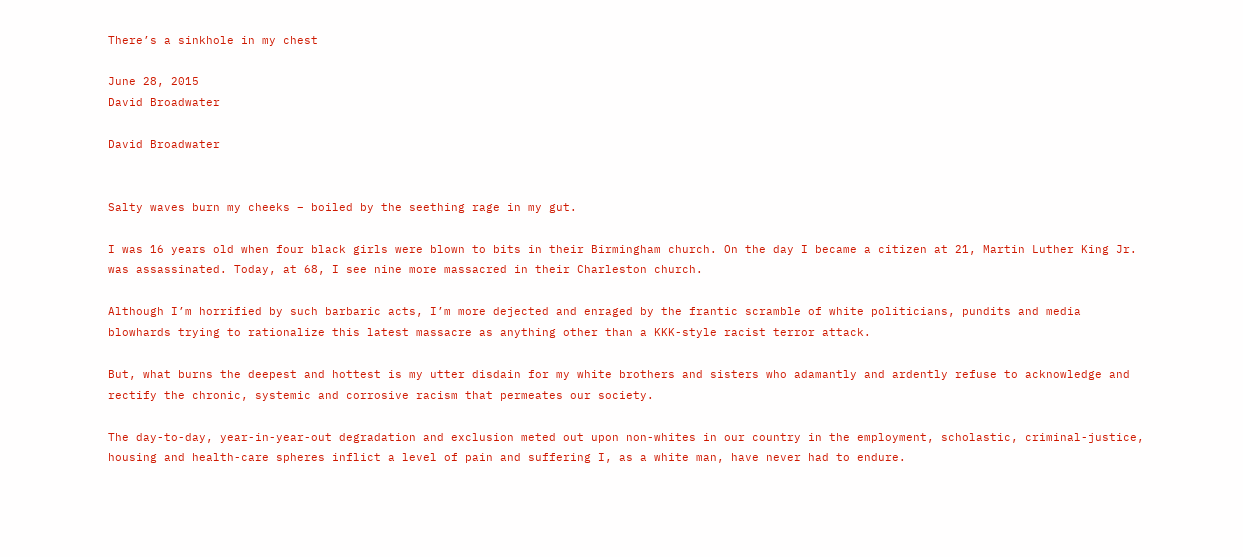There’s a sinkhole in my chest

June 28, 2015
David Broadwater

David Broadwater


Salty waves burn my cheeks – boiled by the seething rage in my gut.

I was 16 years old when four black girls were blown to bits in their Birmingham church. On the day I became a citizen at 21, Martin Luther King Jr. was assassinated. Today, at 68, I see nine more massacred in their Charleston church.

Although I’m horrified by such barbaric acts, I’m more dejected and enraged by the frantic scramble of white politicians, pundits and media blowhards trying to rationalize this latest massacre as anything other than a KKK-style racist terror attack.

But, what burns the deepest and hottest is my utter disdain for my white brothers and sisters who adamantly and ardently refuse to acknowledge and rectify the chronic, systemic and corrosive racism that permeates our society.

The day-to-day, year-in-year-out degradation and exclusion meted out upon non-whites in our country in the employment, scholastic, criminal-justice, housing and health-care spheres inflict a level of pain and suffering I, as a white man, have never had to endure.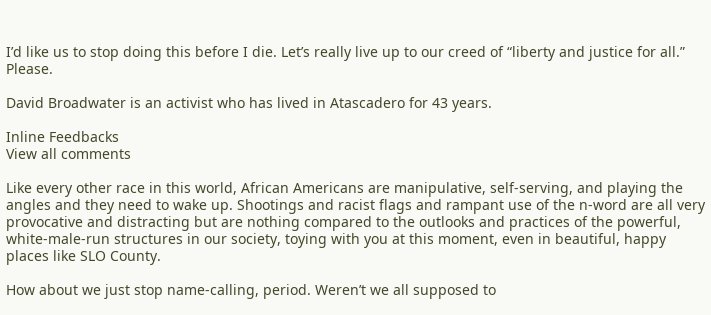I’d like us to stop doing this before I die. Let’s really live up to our creed of “liberty and justice for all.” Please.

David Broadwater is an activist who has lived in Atascadero for 43 years.

Inline Feedbacks
View all comments

Like every other race in this world, African Americans are manipulative, self-serving, and playing the angles and they need to wake up. Shootings and racist flags and rampant use of the n-word are all very provocative and distracting but are nothing compared to the outlooks and practices of the powerful, white-male-run structures in our society, toying with you at this moment, even in beautiful, happy places like SLO County.

How about we just stop name-calling, period. Weren’t we all supposed to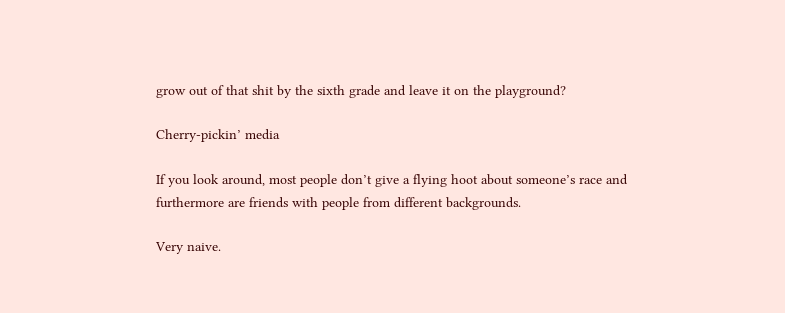grow out of that shit by the sixth grade and leave it on the playground?

Cherry-pickin’ media

If you look around, most people don’t give a flying hoot about someone’s race and furthermore are friends with people from different backgrounds.

Very naive.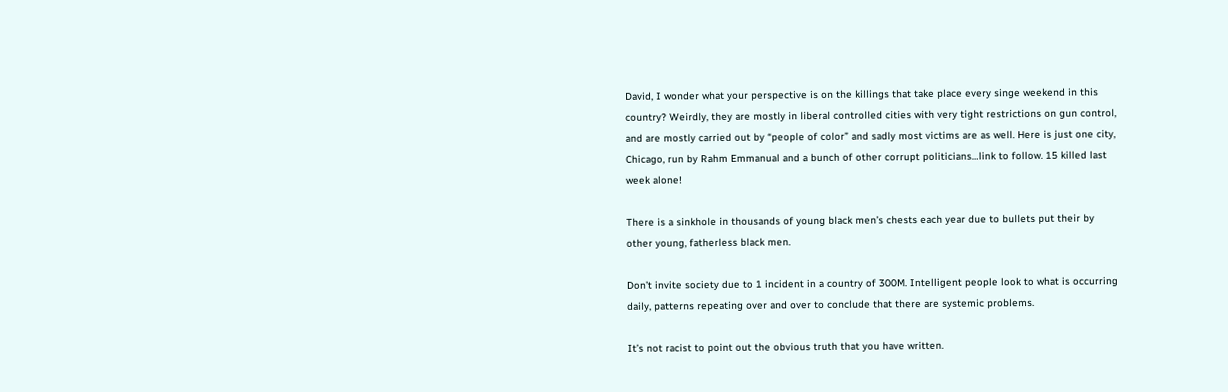David, I wonder what your perspective is on the killings that take place every singe weekend in this country? Weirdly, they are mostly in liberal controlled cities with very tight restrictions on gun control, and are mostly carried out by “people of color” and sadly most victims are as well. Here is just one city, Chicago, run by Rahm Emmanual and a bunch of other corrupt politicians…link to follow. 15 killed last week alone!

There is a sinkhole in thousands of young black men’s chests each year due to bullets put their by other young, fatherless black men.

Don’t invite society due to 1 incident in a country of 300M. Intelligent people look to what is occurring daily, patterns repeating over and over to conclude that there are systemic problems.

It’s not racist to point out the obvious truth that you have written.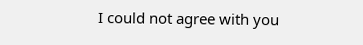I could not agree with you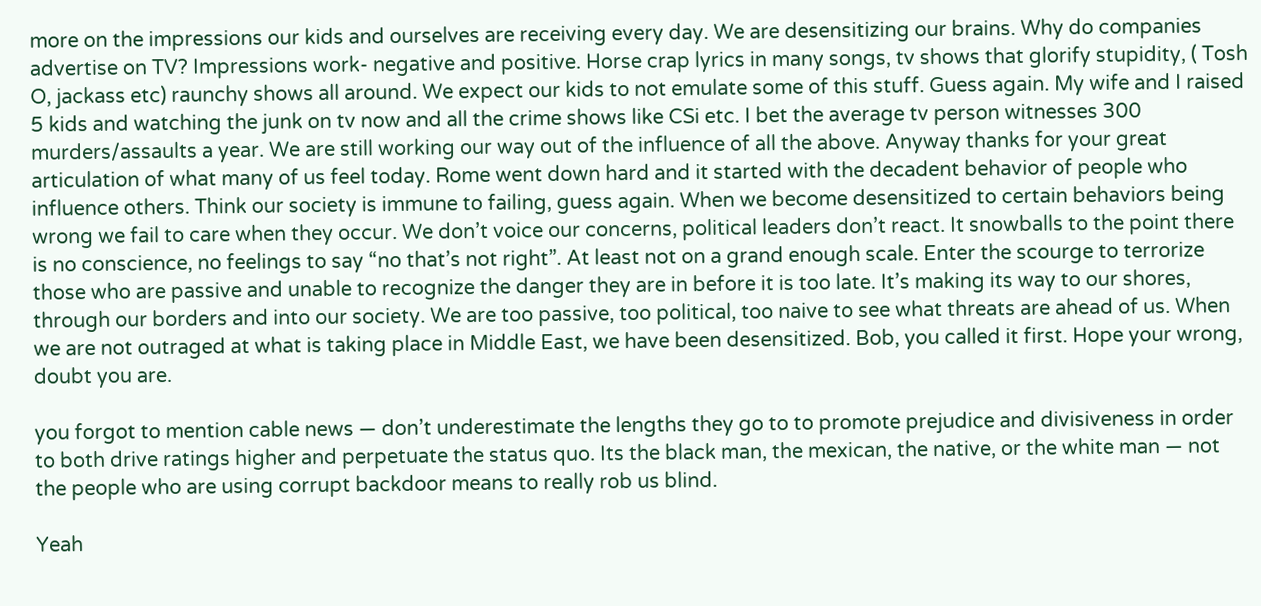more on the impressions our kids and ourselves are receiving every day. We are desensitizing our brains. Why do companies advertise on TV? Impressions work- negative and positive. Horse crap lyrics in many songs, tv shows that glorify stupidity, ( Tosh O, jackass etc) raunchy shows all around. We expect our kids to not emulate some of this stuff. Guess again. My wife and I raised 5 kids and watching the junk on tv now and all the crime shows like CSi etc. I bet the average tv person witnesses 300 murders/assaults a year. We are still working our way out of the influence of all the above. Anyway thanks for your great articulation of what many of us feel today. Rome went down hard and it started with the decadent behavior of people who influence others. Think our society is immune to failing, guess again. When we become desensitized to certain behaviors being wrong we fail to care when they occur. We don’t voice our concerns, political leaders don’t react. It snowballs to the point there is no conscience, no feelings to say “no that’s not right”. At least not on a grand enough scale. Enter the scourge to terrorize those who are passive and unable to recognize the danger they are in before it is too late. It’s making its way to our shores, through our borders and into our society. We are too passive, too political, too naive to see what threats are ahead of us. When we are not outraged at what is taking place in Middle East, we have been desensitized. Bob, you called it first. Hope your wrong, doubt you are.

you forgot to mention cable news — don’t underestimate the lengths they go to to promote prejudice and divisiveness in order to both drive ratings higher and perpetuate the status quo. Its the black man, the mexican, the native, or the white man — not the people who are using corrupt backdoor means to really rob us blind.

Yeah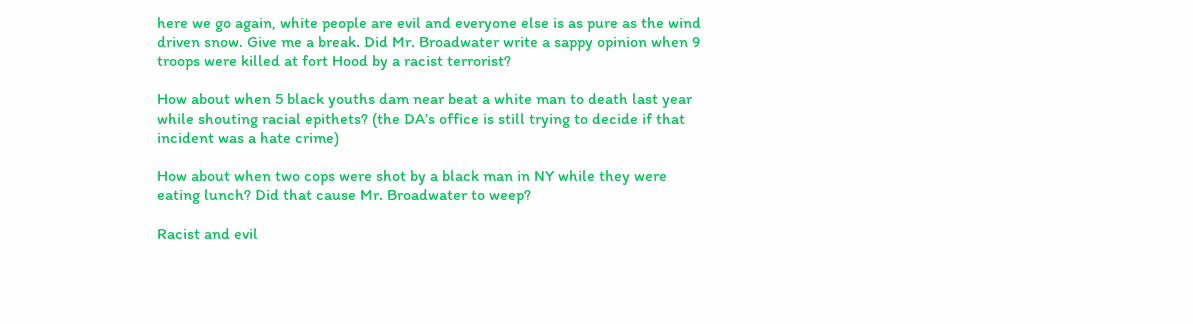here we go again, white people are evil and everyone else is as pure as the wind driven snow. Give me a break. Did Mr. Broadwater write a sappy opinion when 9 troops were killed at fort Hood by a racist terrorist?

How about when 5 black youths dam near beat a white man to death last year while shouting racial epithets? (the DA’s office is still trying to decide if that incident was a hate crime)

How about when two cops were shot by a black man in NY while they were eating lunch? Did that cause Mr. Broadwater to weep?

Racist and evil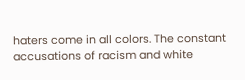haters come in all colors. The constant accusations of racism and white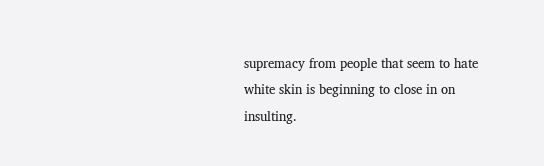supremacy from people that seem to hate white skin is beginning to close in on insulting.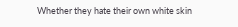Whether they hate their own white skin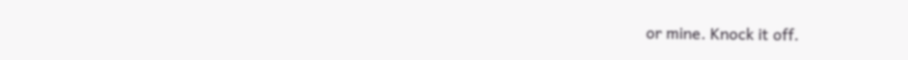or mine. Knock it off.